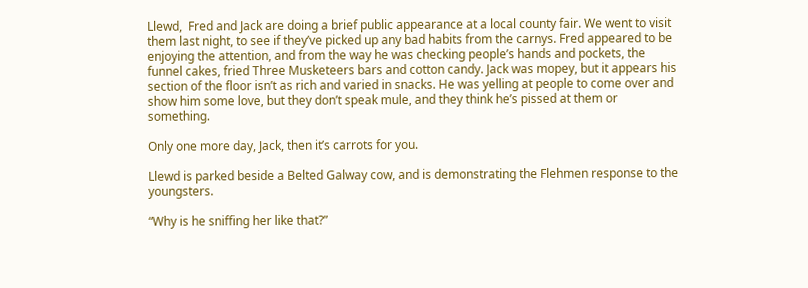Llewd,  Fred and Jack are doing a brief public appearance at a local county fair. We went to visit them last night, to see if they’ve picked up any bad habits from the carnys. Fred appeared to be enjoying the attention, and from the way he was checking people’s hands and pockets, the funnel cakes, fried Three Musketeers bars and cotton candy. Jack was mopey, but it appears his section of the floor isn’t as rich and varied in snacks. He was yelling at people to come over and show him some love, but they don’t speak mule, and they think he’s pissed at them or something.

Only one more day, Jack, then it’s carrots for you.

Llewd is parked beside a Belted Galway cow, and is demonstrating the Flehmen response to the youngsters.

“Why is he sniffing her like that?”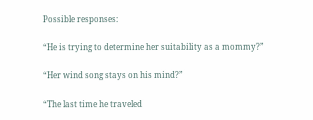Possible responses:

“He is trying to determine her suitability as a mommy?”

“Her wind song stays on his mind?”

“The last time he traveled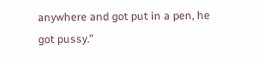anywhere and got put in a pen, he got pussy.”